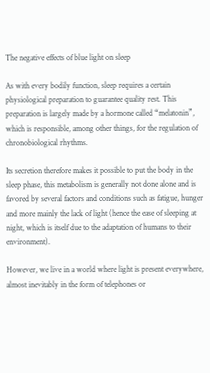The negative effects of blue light on sleep

As with every bodily function, sleep requires a certain physiological preparation to guarantee quality rest. This preparation is largely made by a hormone called “melatonin”, which is responsible, among other things, for the regulation of chronobiological rhythms.

Its secretion therefore makes it possible to put the body in the sleep phase, this metabolism is generally not done alone and is favored by several factors and conditions such as fatigue, hunger and more mainly the lack of light (hence the ease of sleeping at night, which is itself due to the adaptation of humans to their environment).

However, we live in a world where light is present everywhere, almost inevitably in the form of telephones or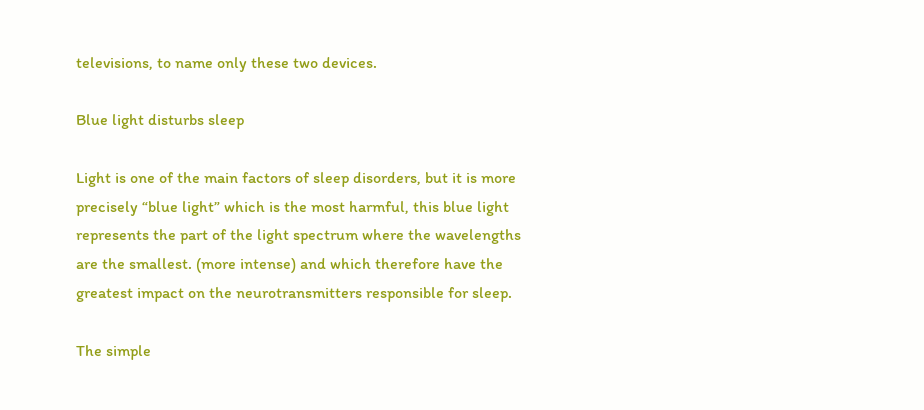televisions, to name only these two devices.

Blue light disturbs sleep

Light is one of the main factors of sleep disorders, but it is more precisely “blue light” which is the most harmful, this blue light represents the part of the light spectrum where the wavelengths are the smallest. (more intense) and which therefore have the greatest impact on the neurotransmitters responsible for sleep.

The simple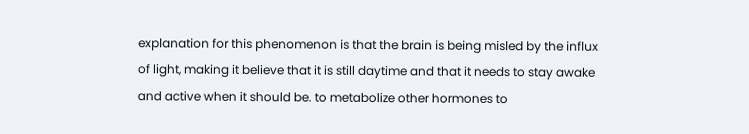explanation for this phenomenon is that the brain is being misled by the influx of light, making it believe that it is still daytime and that it needs to stay awake and active when it should be. to metabolize other hormones to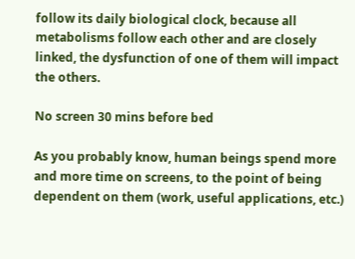follow its daily biological clock, because all metabolisms follow each other and are closely linked, the dysfunction of one of them will impact the others.

No screen 30 mins before bed

As you probably know, human beings spend more and more time on screens, to the point of being dependent on them (work, useful applications, etc.)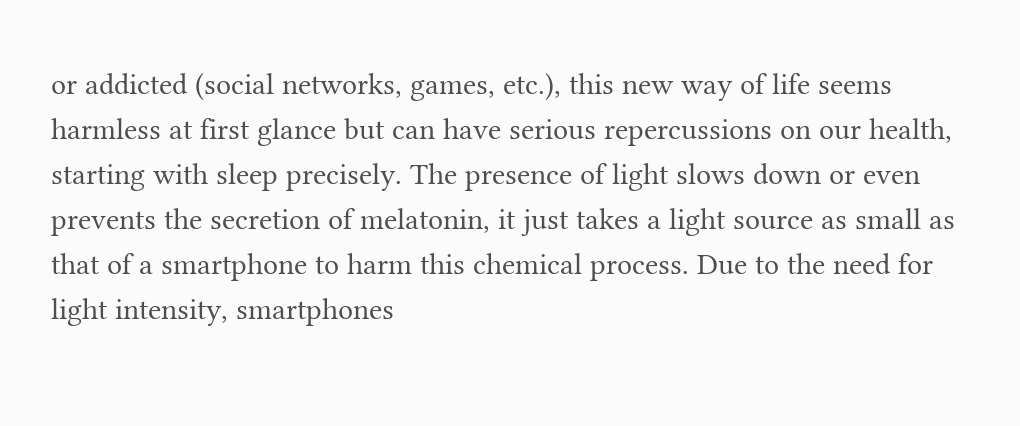or addicted (social networks, games, etc.), this new way of life seems harmless at first glance but can have serious repercussions on our health, starting with sleep precisely. The presence of light slows down or even prevents the secretion of melatonin, it just takes a light source as small as that of a smartphone to harm this chemical process. Due to the need for light intensity, smartphones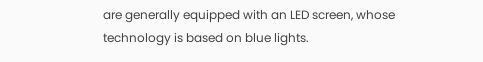are generally equipped with an LED screen, whose technology is based on blue lights.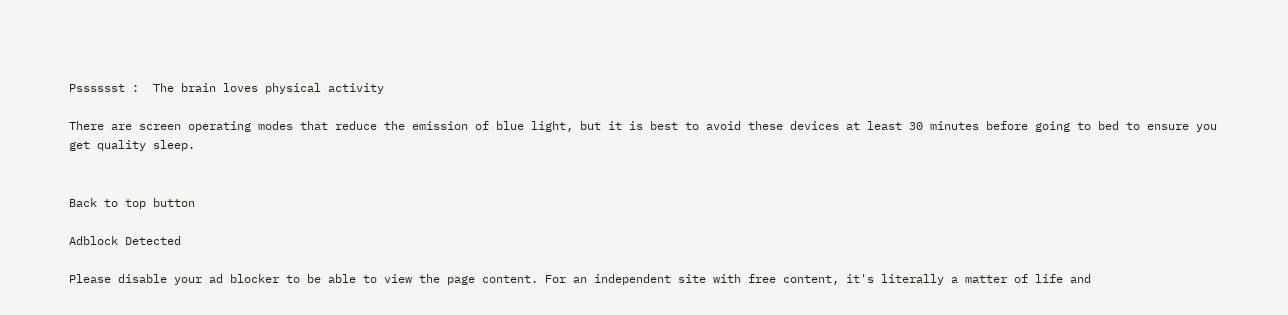Psssssst :  The brain loves physical activity

There are screen operating modes that reduce the emission of blue light, but it is best to avoid these devices at least 30 minutes before going to bed to ensure you get quality sleep.


Back to top button

Adblock Detected

Please disable your ad blocker to be able to view the page content. For an independent site with free content, it's literally a matter of life and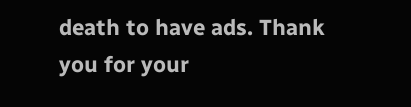death to have ads. Thank you for your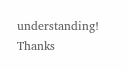understanding! Thanks